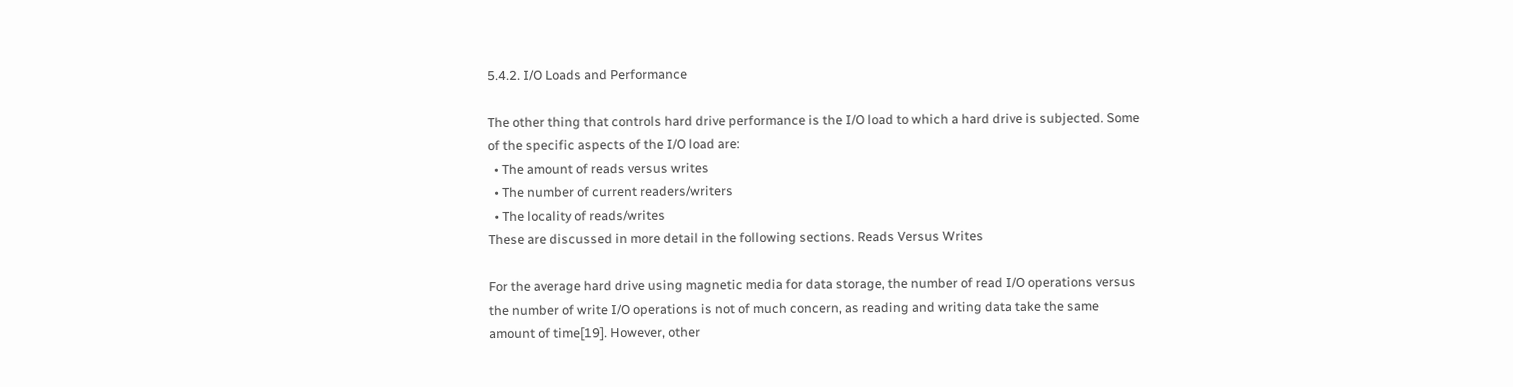5.4.2. I/O Loads and Performance

The other thing that controls hard drive performance is the I/O load to which a hard drive is subjected. Some of the specific aspects of the I/O load are:
  • The amount of reads versus writes
  • The number of current readers/writers
  • The locality of reads/writes
These are discussed in more detail in the following sections. Reads Versus Writes

For the average hard drive using magnetic media for data storage, the number of read I/O operations versus the number of write I/O operations is not of much concern, as reading and writing data take the same amount of time[19]. However, other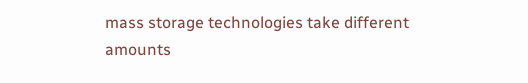mass storage technologies take different amounts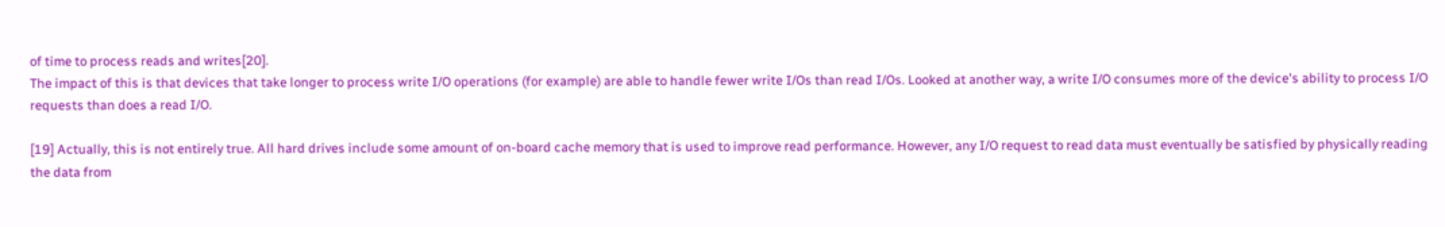of time to process reads and writes[20].
The impact of this is that devices that take longer to process write I/O operations (for example) are able to handle fewer write I/Os than read I/Os. Looked at another way, a write I/O consumes more of the device's ability to process I/O requests than does a read I/O.

[19] Actually, this is not entirely true. All hard drives include some amount of on-board cache memory that is used to improve read performance. However, any I/O request to read data must eventually be satisfied by physically reading the data from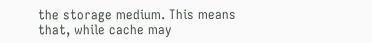the storage medium. This means that, while cache may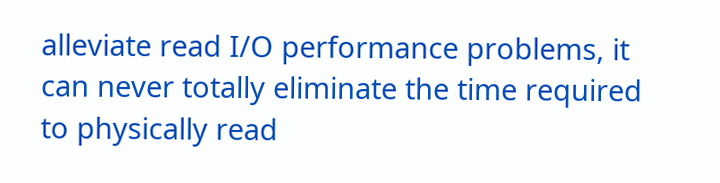alleviate read I/O performance problems, it can never totally eliminate the time required to physically read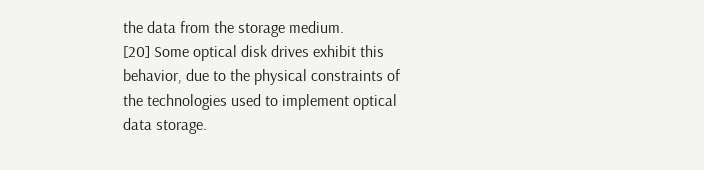the data from the storage medium.
[20] Some optical disk drives exhibit this behavior, due to the physical constraints of the technologies used to implement optical data storage.